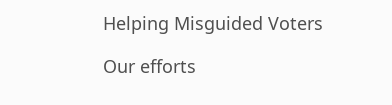Helping Misguided Voters

Our efforts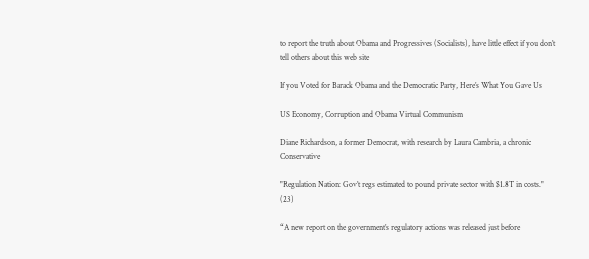to report the truth about Obama and Progressives (Socialists), have little effect if you don’t tell others about this web site

If you Voted for Barack Obama and the Democratic Party, Here’s What You Gave Us

US Economy, Corruption and Obama Virtual Communism

Diane Richardson, a former Democrat, with research by Laura Cambria, a chronic Conservative

"Regulation Nation: Gov’t regs estimated to pound private sector with $1.8T in costs." (23)

“A new report on the government’s regulatory actions was released just before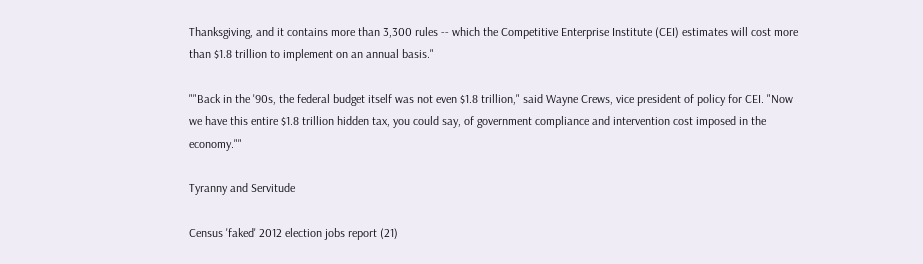Thanksgiving, and it contains more than 3,300 rules -- which the Competitive Enterprise Institute (CEI) estimates will cost more than $1.8 trillion to implement on an annual basis."

""Back in the '90s, the federal budget itself was not even $1.8 trillion," said Wayne Crews, vice president of policy for CEI. "Now we have this entire $1.8 trillion hidden tax, you could say, of government compliance and intervention cost imposed in the economy.""

Tyranny and Servitude

Census 'faked' 2012 election jobs report (21)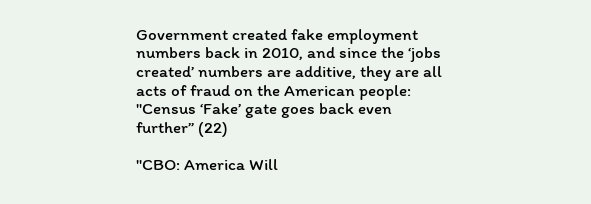Government created fake employment numbers back in 2010, and since the ‘jobs created’ numbers are additive, they are all acts of fraud on the American people: "Census ‘Fake’ gate goes back even further” (22)

"CBO: America Will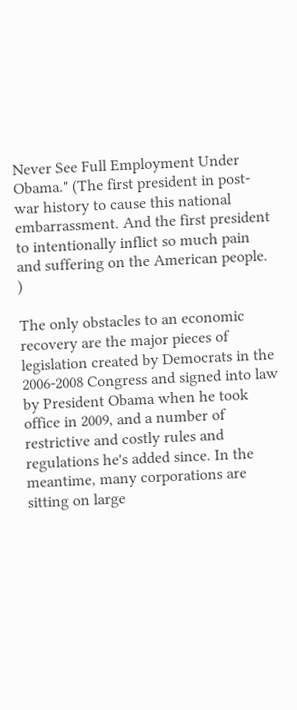Never See Full Employment Under Obama." (The first president in post-war history to cause this national embarrassment. And the first president to intentionally inflict so much pain and suffering on the American people. )

The only obstacles to an economic recovery are the major pieces of legislation created by Democrats in the 2006-2008 Congress and signed into law by President Obama when he took office in 2009, and a number of restrictive and costly rules and regulations he's added since. In the meantime, many corporations are sitting on large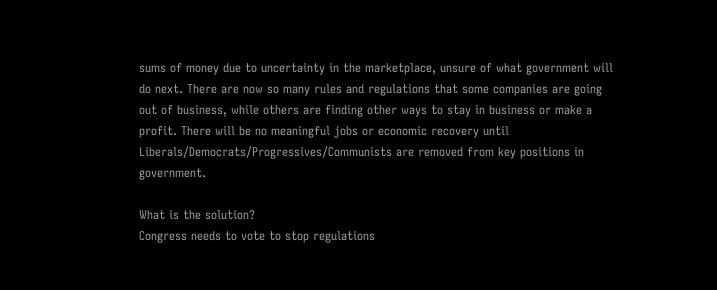sums of money due to uncertainty in the marketplace, unsure of what government will do next. There are now so many rules and regulations that some companies are going out of business, while others are finding other ways to stay in business or make a profit. There will be no meaningful jobs or economic recovery until Liberals/Democrats/Progressives/Communists are removed from key positions in government.

What is the solution?
Congress needs to vote to stop regulations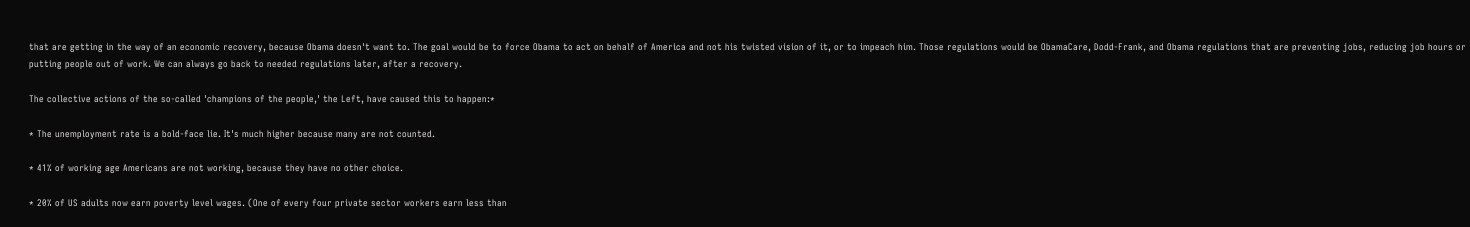that are getting in the way of an economic recovery, because Obama doesn't want to. The goal would be to force Obama to act on behalf of America and not his twisted vision of it, or to impeach him. Those regulations would be ObamaCare, Dodd-Frank, and Obama regulations that are preventing jobs, reducing job hours or putting people out of work. We can always go back to needed regulations later, after a recovery.

The collective actions of the so-called 'champions of the people,' the Left, have caused this to happen:*

* The unemployment rate is a bold-face lie. It's much higher because many are not counted.

* 41% of working age Americans are not working, because they have no other choice.

* 20% of US adults now earn poverty level wages. (One of every four private sector workers earn less than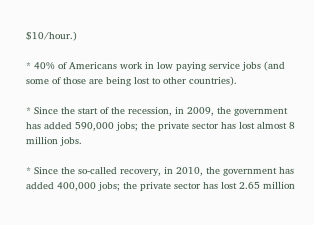$10/hour.)

* 40% of Americans work in low paying service jobs (and some of those are being lost to other countries).

* Since the start of the recession, in 2009, the government has added 590,000 jobs; the private sector has lost almost 8 million jobs.

* Since the so-called recovery, in 2010, the government has added 400,000 jobs; the private sector has lost 2.65 million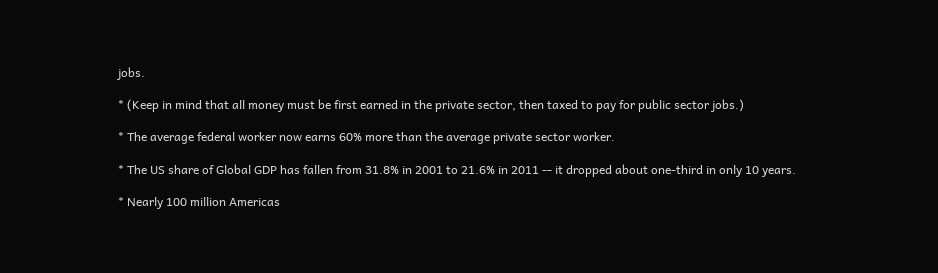jobs.

* (Keep in mind that all money must be first earned in the private sector, then taxed to pay for public sector jobs.)

* The average federal worker now earns 60% more than the average private sector worker.

* The US share of Global GDP has fallen from 31.8% in 2001 to 21.6% in 2011 -- it dropped about one-third in only 10 years.

* Nearly 100 million Americas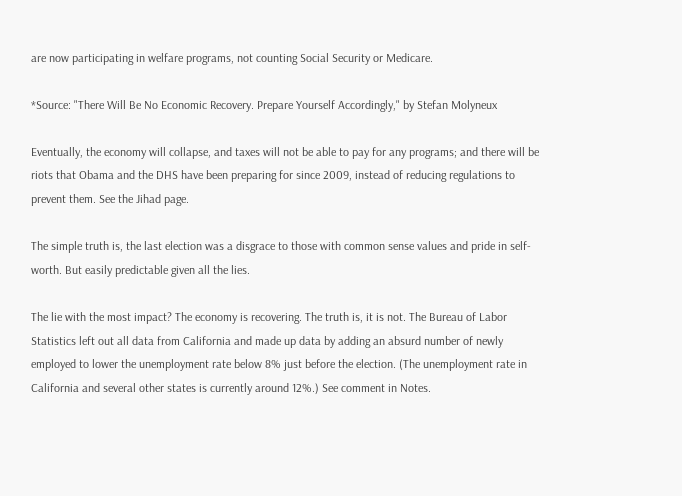are now participating in welfare programs, not counting Social Security or Medicare.

*Source: "There Will Be No Economic Recovery. Prepare Yourself Accordingly," by Stefan Molyneux

Eventually, the economy will collapse, and taxes will not be able to pay for any programs; and there will be riots that Obama and the DHS have been preparing for since 2009, instead of reducing regulations to prevent them. See the Jihad page.

The simple truth is, the last election was a disgrace to those with common sense values and pride in self-worth. But easily predictable given all the lies.

The lie with the most impact? The economy is recovering. The truth is, it is not. The Bureau of Labor Statistics left out all data from California and made up data by adding an absurd number of newly employed to lower the unemployment rate below 8% just before the election. (The unemployment rate in California and several other states is currently around 12%.) See comment in Notes.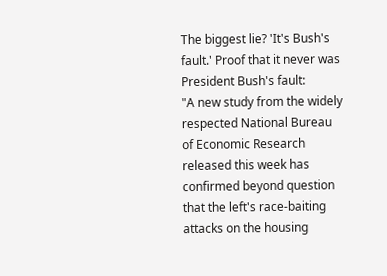The biggest lie? 'It's Bush's fault.' Proof that it never was President Bush's fault:
"A new study from the widely respected National Bureau of Economic Research released this week has confirmed beyond question that the left's race-baiting attacks on the housing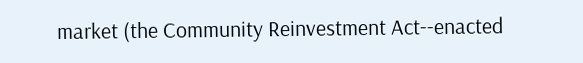market (the Community Reinvestment Act--enacted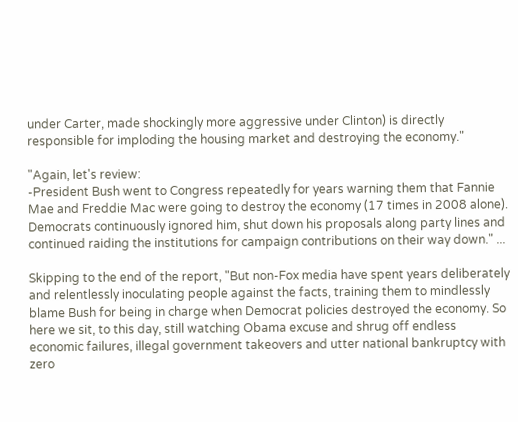under Carter, made shockingly more aggressive under Clinton) is directly responsible for imploding the housing market and destroying the economy."

"Again, let's review:
-President Bush went to Congress repeatedly for years warning them that Fannie Mae and Freddie Mac were going to destroy the economy (17 times in 2008 alone). Democrats continuously ignored him, shut down his proposals along party lines and continued raiding the institutions for campaign contributions on their way down." ...

Skipping to the end of the report, "But non-Fox media have spent years deliberately and relentlessly inoculating people against the facts, training them to mindlessly blame Bush for being in charge when Democrat policies destroyed the economy. So here we sit, to this day, still watching Obama excuse and shrug off endless economic failures, illegal government takeovers and utter national bankruptcy with zero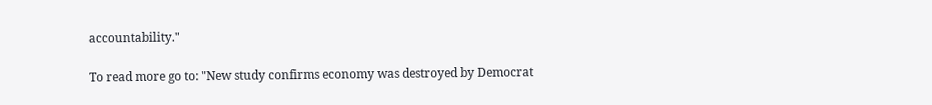accountability."

To read more go to: "New study confirms economy was destroyed by Democrat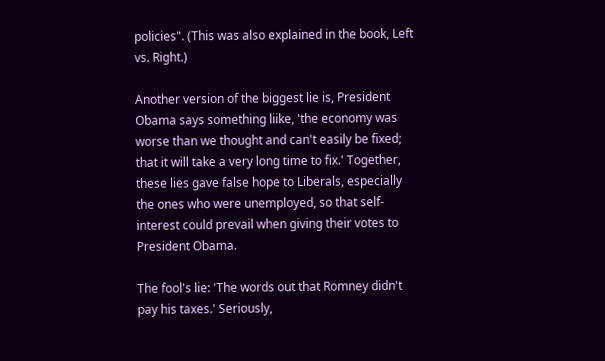policies". (This was also explained in the book, Left vs. Right.)

Another version of the biggest lie is, President Obama says something liike, 'the economy was worse than we thought and can't easily be fixed; that it will take a very long time to fix.' Together, these lies gave false hope to Liberals, especially the ones who were unemployed, so that self-interest could prevail when giving their votes to President Obama.

The fool's lie: 'The words out that Romney didn't pay his taxes.' Seriously,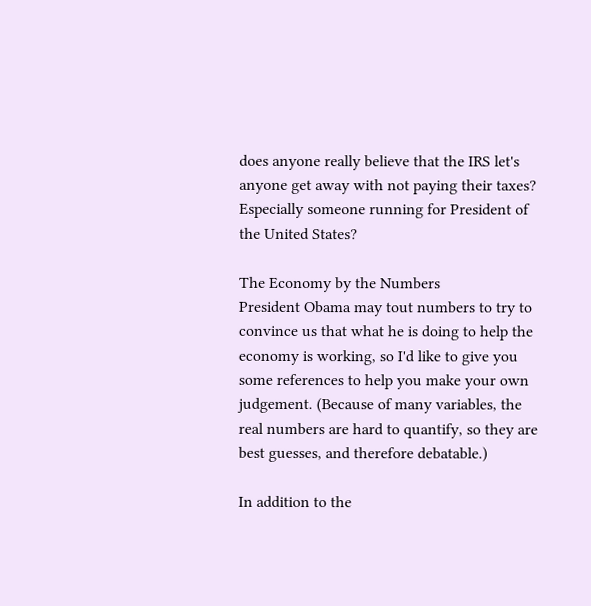does anyone really believe that the IRS let's anyone get away with not paying their taxes? Especially someone running for President of the United States?

The Economy by the Numbers
President Obama may tout numbers to try to convince us that what he is doing to help the economy is working, so I'd like to give you some references to help you make your own judgement. (Because of many variables, the real numbers are hard to quantify, so they are best guesses, and therefore debatable.)

In addition to the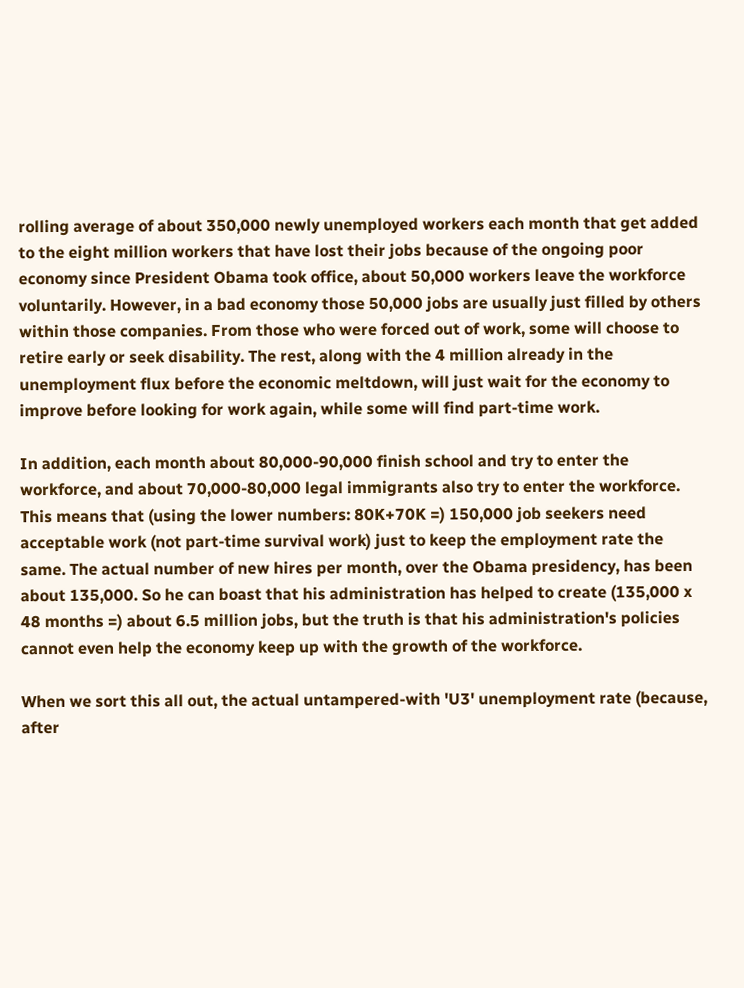rolling average of about 350,000 newly unemployed workers each month that get added to the eight million workers that have lost their jobs because of the ongoing poor economy since President Obama took office, about 50,000 workers leave the workforce voluntarily. However, in a bad economy those 50,000 jobs are usually just filled by others within those companies. From those who were forced out of work, some will choose to retire early or seek disability. The rest, along with the 4 million already in the unemployment flux before the economic meltdown, will just wait for the economy to improve before looking for work again, while some will find part-time work.

In addition, each month about 80,000-90,000 finish school and try to enter the workforce, and about 70,000-80,000 legal immigrants also try to enter the workforce. This means that (using the lower numbers: 80K+70K =) 150,000 job seekers need acceptable work (not part-time survival work) just to keep the employment rate the same. The actual number of new hires per month, over the Obama presidency, has been about 135,000. So he can boast that his administration has helped to create (135,000 x 48 months =) about 6.5 million jobs, but the truth is that his administration's policies cannot even help the economy keep up with the growth of the workforce.

When we sort this all out, the actual untampered-with 'U3' unemployment rate (because, after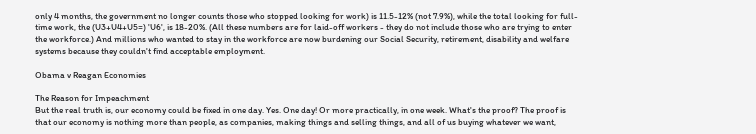only 4 months, the government no longer counts those who stopped looking for work) is 11.5-12% (not 7.9%), while the total looking for full-time work, the (U3+U4+U5=) 'U6', is 18-20%. (All these numbers are for laid-off workers - they do not include those who are trying to enter the workforce.) And millions who wanted to stay in the workforce are now burdening our Social Security, retirement, disability and welfare systems because they couldn't find acceptable employment.

Obama v Reagan Economies

The Reason for Impeachment
But the real truth is, our economy could be fixed in one day. Yes. One day! Or more practically, in one week. What's the proof? The proof is that our economy is nothing more than people, as companies, making things and selling things, and all of us buying whatever we want,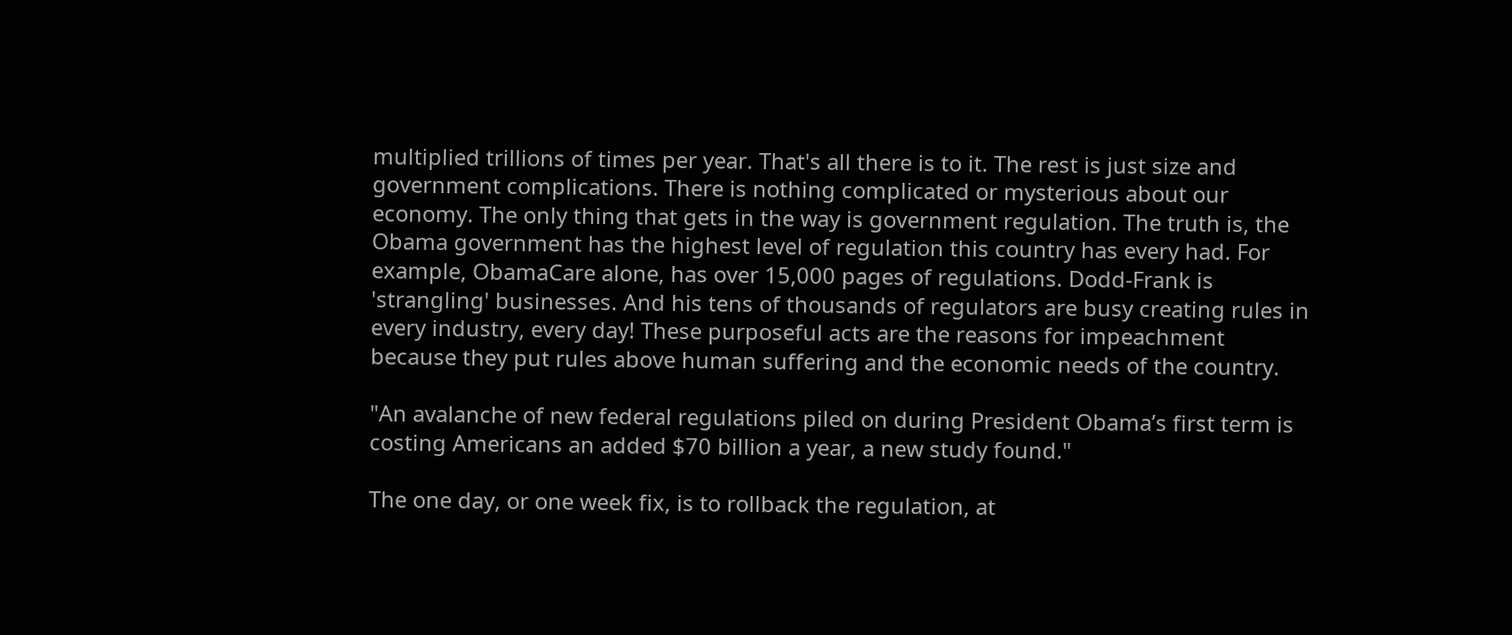multiplied trillions of times per year. That's all there is to it. The rest is just size and government complications. There is nothing complicated or mysterious about our economy. The only thing that gets in the way is government regulation. The truth is, the Obama government has the highest level of regulation this country has every had. For example, ObamaCare alone, has over 15,000 pages of regulations. Dodd-Frank is 'strangling' businesses. And his tens of thousands of regulators are busy creating rules in every industry, every day! These purposeful acts are the reasons for impeachment because they put rules above human suffering and the economic needs of the country.

"An avalanche of new federal regulations piled on during President Obama’s first term is costing Americans an added $70 billion a year, a new study found."

The one day, or one week fix, is to rollback the regulation, at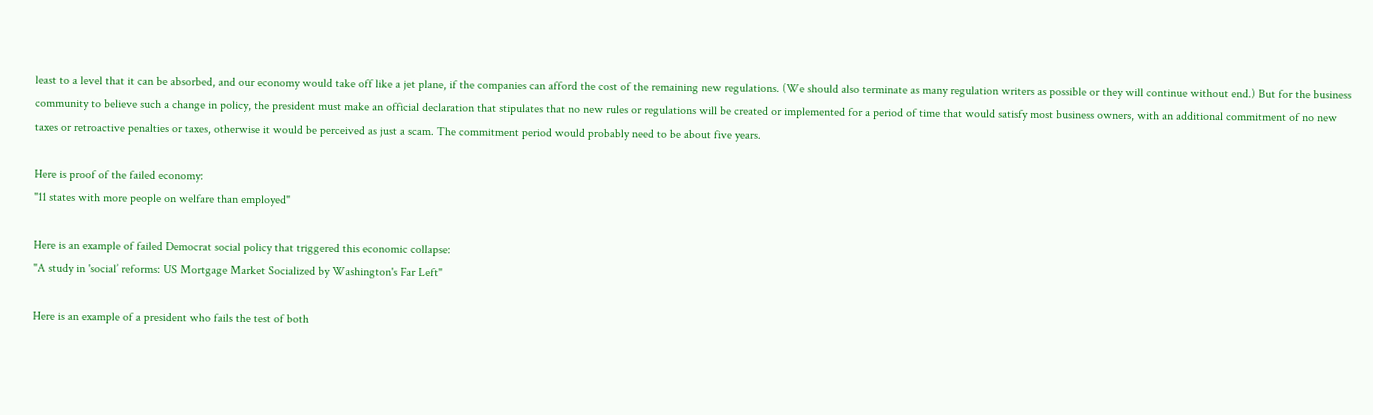least to a level that it can be absorbed, and our economy would take off like a jet plane, if the companies can afford the cost of the remaining new regulations. (We should also terminate as many regulation writers as possible or they will continue without end.) But for the business community to believe such a change in policy, the president must make an official declaration that stipulates that no new rules or regulations will be created or implemented for a period of time that would satisfy most business owners, with an additional commitment of no new taxes or retroactive penalties or taxes, otherwise it would be perceived as just a scam. The commitment period would probably need to be about five years.

Here is proof of the failed economy:
"11 states with more people on welfare than employed"

Here is an example of failed Democrat social policy that triggered this economic collapse:
"A study in 'social’ reforms: US Mortgage Market Socialized by Washington's Far Left"

Here is an example of a president who fails the test of both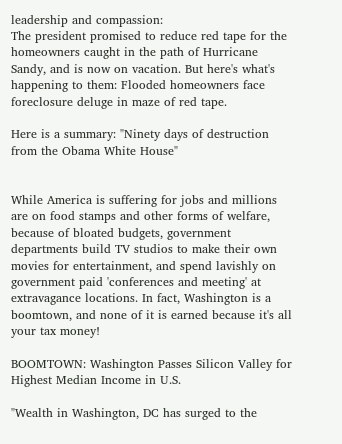leadership and compassion:
The president promised to reduce red tape for the homeowners caught in the path of Hurricane Sandy, and is now on vacation. But here's what's happening to them: Flooded homeowners face foreclosure deluge in maze of red tape.

Here is a summary: "Ninety days of destruction from the Obama White House"


While America is suffering for jobs and millions are on food stamps and other forms of welfare, because of bloated budgets, government departments build TV studios to make their own movies for entertainment, and spend lavishly on government paid 'conferences and meeting' at extravagance locations. In fact, Washington is a boomtown, and none of it is earned because it's all your tax money!

BOOMTOWN: Washington Passes Silicon Valley for Highest Median Income in U.S.

"Wealth in Washington, DC has surged to the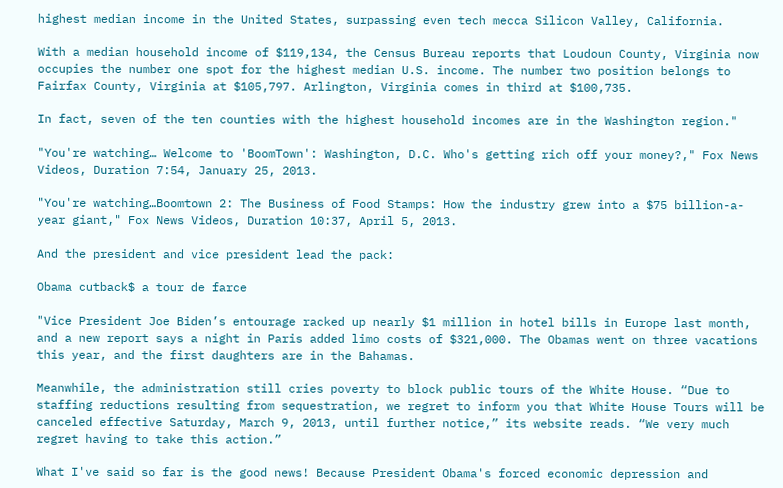highest median income in the United States, surpassing even tech mecca Silicon Valley, California.

With a median household income of $119,134, the Census Bureau reports that Loudoun County, Virginia now occupies the number one spot for the highest median U.S. income. The number two position belongs to Fairfax County, Virginia at $105,797. Arlington, Virginia comes in third at $100,735.

In fact, seven of the ten counties with the highest household incomes are in the Washington region."

"You're watching… Welcome to 'BoomTown': Washington, D.C. Who's getting rich off your money?," Fox News Videos, Duration 7:54, January 25, 2013.

"You're watching…Boomtown 2: The Business of Food Stamps: How the industry grew into a $75 billion-a-year giant," Fox News Videos, Duration 10:37, April 5, 2013.

And the president and vice president lead the pack:

Obama cutback$ a tour de farce

"Vice President Joe Biden’s entourage racked up nearly $1 million in hotel bills in Europe last month, and a new report says a night in Paris added limo costs of $321,000. The Obamas went on three vacations this year, and the first daughters are in the Bahamas.

Meanwhile, the administration still cries poverty to block public tours of the White House. “Due to staffing reductions resulting from sequestration, we regret to inform you that White House Tours will be canceled effective Saturday, March 9, 2013, until further notice,” its website reads. “We very much regret having to take this action.”

What I've said so far is the good news! Because President Obama's forced economic depression and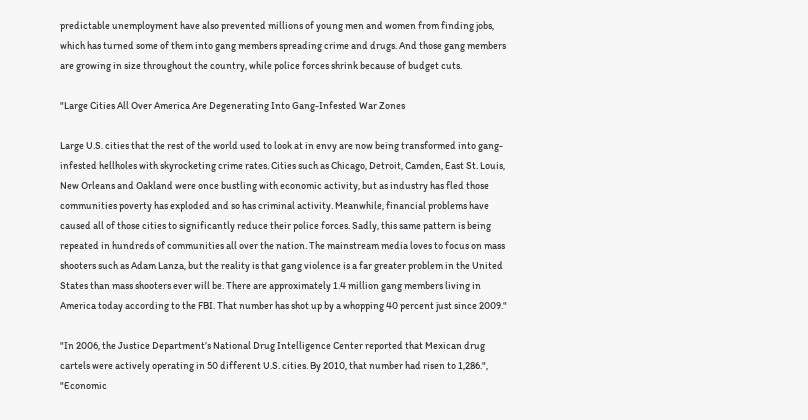predictable unemployment have also prevented millions of young men and women from finding jobs, which has turned some of them into gang members spreading crime and drugs. And those gang members are growing in size throughout the country, while police forces shrink because of budget cuts.

"Large Cities All Over America Are Degenerating Into Gang-Infested War Zones

Large U.S. cities that the rest of the world used to look at in envy are now being transformed into gang-infested hellholes with skyrocketing crime rates. Cities such as Chicago, Detroit, Camden, East St. Louis, New Orleans and Oakland were once bustling with economic activity, but as industry has fled those communities poverty has exploded and so has criminal activity. Meanwhile, financial problems have caused all of those cities to significantly reduce their police forces. Sadly, this same pattern is being repeated in hundreds of communities all over the nation. The mainstream media loves to focus on mass shooters such as Adam Lanza, but the reality is that gang violence is a far greater problem in the United States than mass shooters ever will be. There are approximately 1.4 million gang members living in America today according to the FBI. That number has shot up by a whopping 40 percent just since 2009."

"In 2006, the Justice Department’s National Drug Intelligence Center reported that Mexican drug cartels were actively operating in 50 different U.S. cities. By 2010, that number had risen to 1,286.", "Economic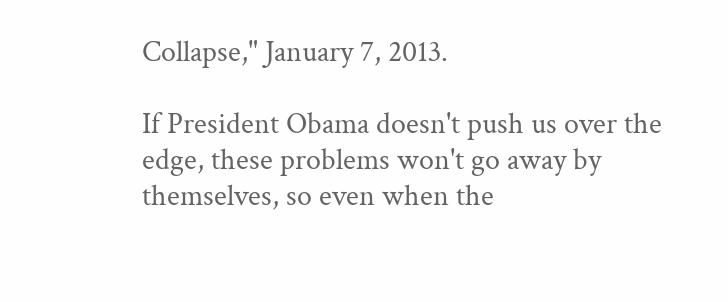Collapse," January 7, 2013.

If President Obama doesn't push us over the edge, these problems won't go away by themselves, so even when the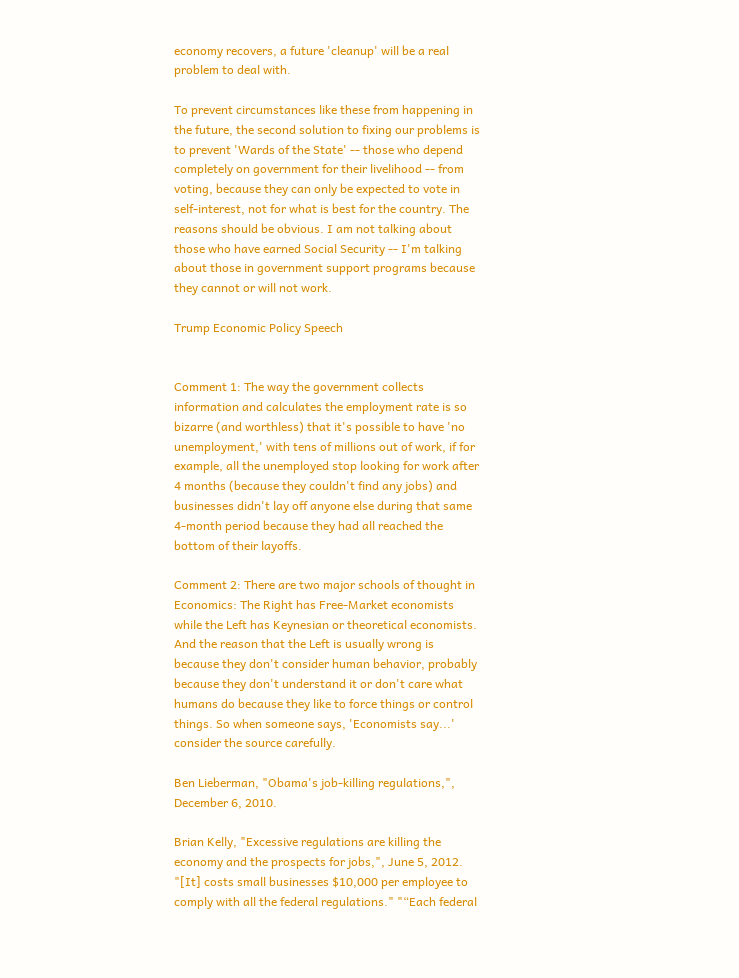economy recovers, a future 'cleanup' will be a real problem to deal with.

To prevent circumstances like these from happening in the future, the second solution to fixing our problems is to prevent 'Wards of the State' -- those who depend completely on government for their livelihood -- from voting, because they can only be expected to vote in self-interest, not for what is best for the country. The reasons should be obvious. I am not talking about those who have earned Social Security -- I'm talking about those in government support programs because they cannot or will not work.

Trump Economic Policy Speech


Comment 1: The way the government collects information and calculates the employment rate is so bizarre (and worthless) that it's possible to have 'no unemployment,' with tens of millions out of work, if for example, all the unemployed stop looking for work after 4 months (because they couldn't find any jobs) and businesses didn't lay off anyone else during that same 4-month period because they had all reached the bottom of their layoffs.

Comment 2: There are two major schools of thought in Economics: The Right has Free-Market economists while the Left has Keynesian or theoretical economists. And the reason that the Left is usually wrong is because they don't consider human behavior, probably because they don't understand it or don't care what humans do because they like to force things or control things. So when someone says, 'Economists say...' consider the source carefully.

Ben Lieberman, "Obama's job-killing regulations,", December 6, 2010.

Brian Kelly, "Excessive regulations are killing the economy and the prospects for jobs,", June 5, 2012.
"[It] costs small businesses $10,000 per employee to comply with all the federal regulations." "“Each federal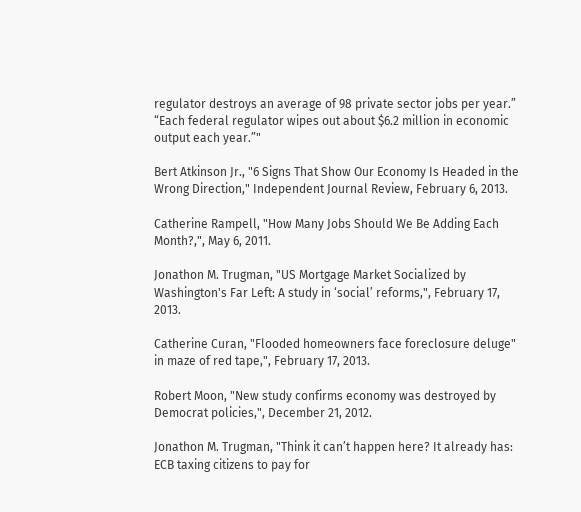regulator destroys an average of 98 private sector jobs per year.” “Each federal regulator wipes out about $6.2 million in economic output each year.”"

Bert Atkinson Jr., "6 Signs That Show Our Economy Is Headed in the Wrong Direction," Independent Journal Review, February 6, 2013.

Catherine Rampell, "How Many Jobs Should We Be Adding Each Month?,", May 6, 2011.

Jonathon M. Trugman, "US Mortgage Market Socialized by Washington's Far Left: A study in ‘social’ reforms,", February 17, 2013.

Catherine Curan, "Flooded homeowners face foreclosure deluge" in maze of red tape,", February 17, 2013.

Robert Moon, "New study confirms economy was destroyed by Democrat policies,", December 21, 2012.

Jonathon M. Trugman, "Think it can’t happen here? It already has: ECB taxing citizens to pay for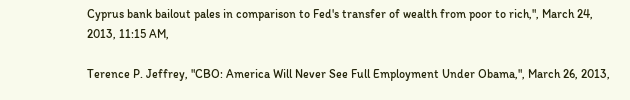Cyprus bank bailout pales in comparison to Fed's transfer of wealth from poor to rich,", March 24, 2013, 11:15 AM,

Terence P. Jeffrey, "CBO: America Will Never See Full Employment Under Obama,", March 26, 2013,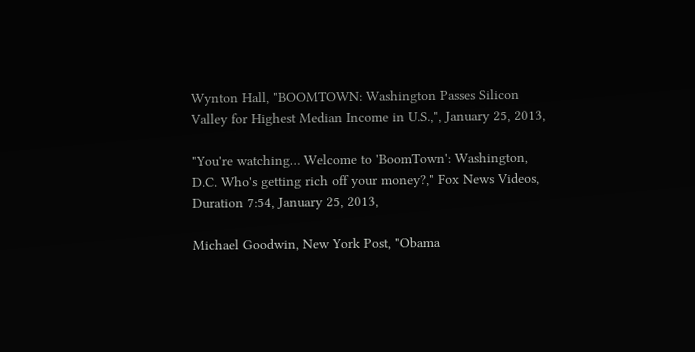Wynton Hall, "BOOMTOWN: Washington Passes Silicon Valley for Highest Median Income in U.S.,", January 25, 2013,

"You're watching… Welcome to 'BoomTown': Washington, D.C. Who's getting rich off your money?," Fox News Videos, Duration 7:54, January 25, 2013,

Michael Goodwin, New York Post, "Obama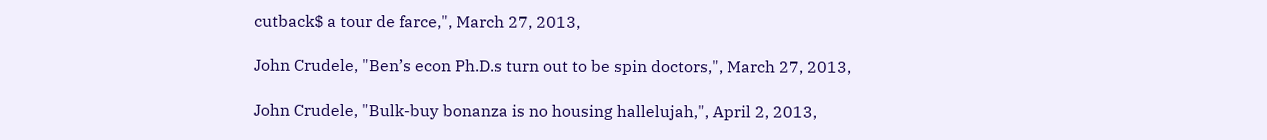cutback$ a tour de farce,", March 27, 2013,

John Crudele, "Ben’s econ Ph.D.s turn out to be spin doctors,", March 27, 2013,

John Crudele, "Bulk-buy bonanza is no housing hallelujah,", April 2, 2013,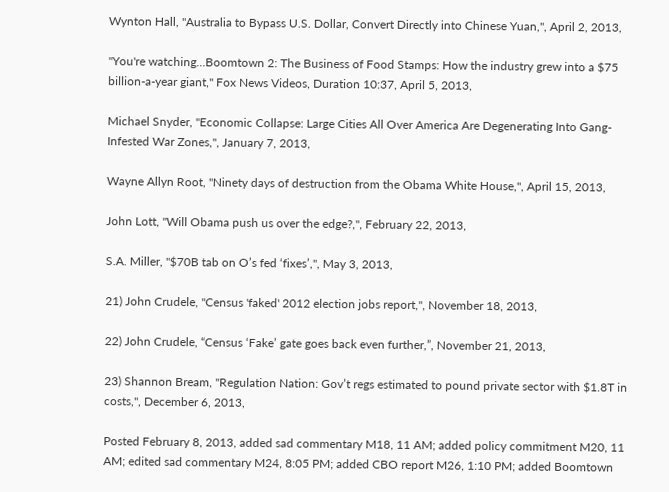Wynton Hall, "Australia to Bypass U.S. Dollar, Convert Directly into Chinese Yuan,", April 2, 2013,

"You're watching…Boomtown 2: The Business of Food Stamps: How the industry grew into a $75 billion-a-year giant," Fox News Videos, Duration 10:37, April 5, 2013,

Michael Snyder, "Economic Collapse: Large Cities All Over America Are Degenerating Into Gang-Infested War Zones,", January 7, 2013,

Wayne Allyn Root, "Ninety days of destruction from the Obama White House,", April 15, 2013,

John Lott, "Will Obama push us over the edge?,", February 22, 2013,

S.A. Miller, "$70B tab on O’s fed ‘fixes’,", May 3, 2013,

21) John Crudele, "Census 'faked' 2012 election jobs report,", November 18, 2013,

22) John Crudele, “Census ‘Fake’ gate goes back even further,”, November 21, 2013,

23) Shannon Bream, "Regulation Nation: Gov’t regs estimated to pound private sector with $1.8T in costs,", December 6, 2013,

Posted February 8, 2013, added sad commentary M18, 11 AM; added policy commitment M20, 11 AM; edited sad commentary M24, 8:05 PM; added CBO report M26, 1:10 PM; added Boomtown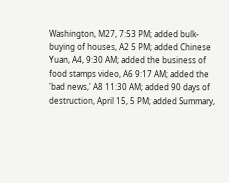Washington, M27, 7:53 PM; added bulk-buying of houses, A2 5 PM; added Chinese Yuan, A4, 9:30 AM; added the business of food stamps video, A6 9:17 AM; added the 'bad news,' A8 11:30 AM; added 90 days of destruction, April 15, 5 PM; added Summary,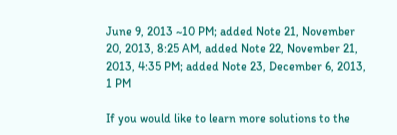June 9, 2013 ~10 PM; added Note 21, November 20, 2013, 8:25 AM, added Note 22, November 21, 2013, 4:35 PM; added Note 23, December 6, 2013, 1 PM

If you would like to learn more solutions to the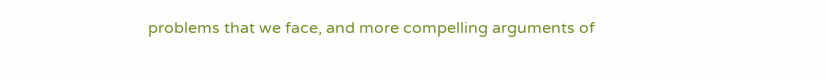problems that we face, and more compelling arguments of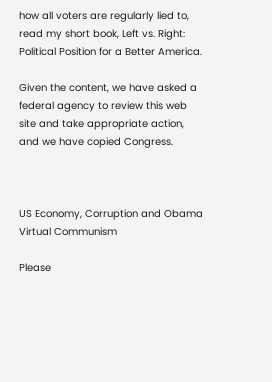how all voters are regularly lied to, read my short book, Left vs. Right: Political Position for a Better America.

Given the content, we have asked a federal agency to review this web site and take appropriate action, and we have copied Congress.



US Economy, Corruption and Obama Virtual Communism

Please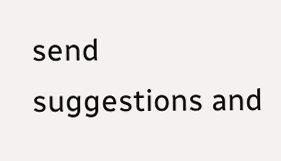send suggestions and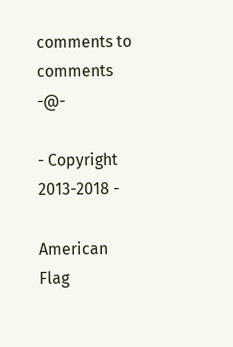comments to comments -@-

- Copyright 2013-2018 -

American Flag